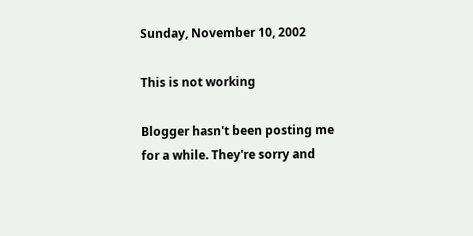Sunday, November 10, 2002

This is not working

Blogger hasn't been posting me for a while. They're sorry and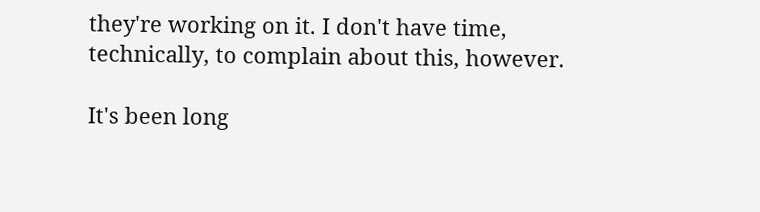they're working on it. I don't have time, technically, to complain about this, however.

It's been long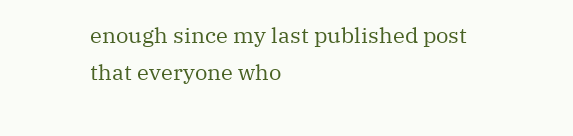enough since my last published post that everyone who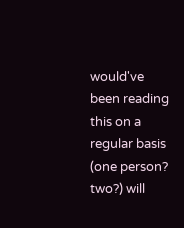would've been reading this on a regular basis (one person? two?) will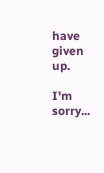have given up.

I'm sorry...